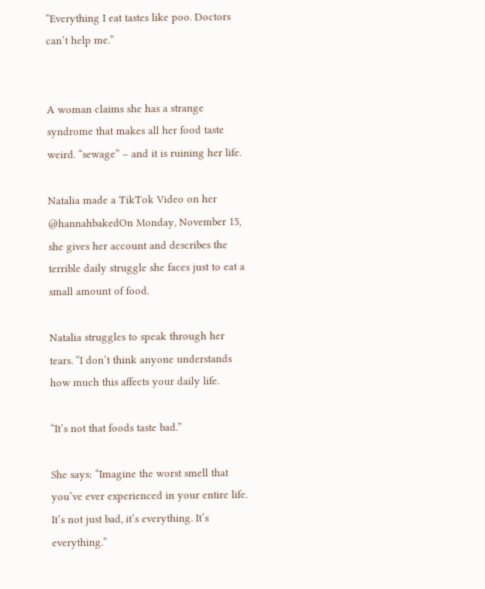“Everything I eat tastes like poo. Doctors can’t help me.”


A woman claims she has a strange syndrome that makes all her food taste weird. “sewage” – and it is ruining her life.

Natalia made a TikTok Video on her @hannahbakedOn Monday, November 15, she gives her account and describes the terrible daily struggle she faces just to eat a small amount of food.

Natalia struggles to speak through her tears. “I don’t think anyone understands how much this affects your daily life.

“It’s not that foods taste bad.”

She says: “Imagine the worst smell that you’ve ever experienced in your entire life. It’s not just bad, it’s everything. It’s everything.”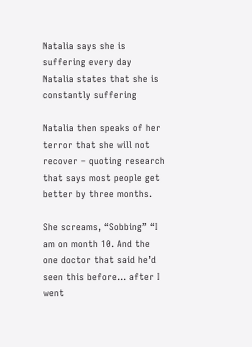Natalia says she is suffering every day
Natalia states that she is constantly suffering

Natalia then speaks of her terror that she will not recover – quoting research that says most people get better by three months.

She screams, “Sobbing” “I am on month 10. And the one doctor that said he’d seen this before… after I went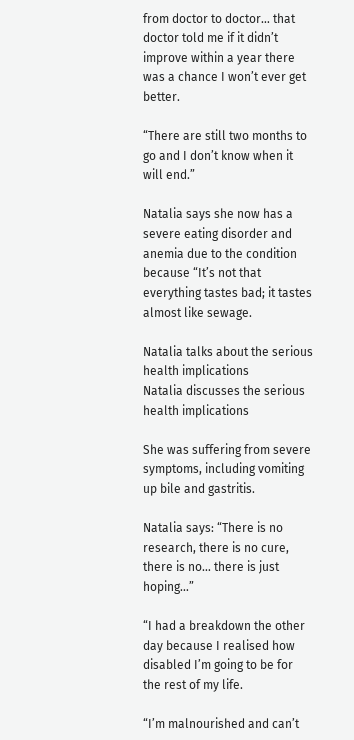from doctor to doctor… that doctor told me if it didn’t improve within a year there was a chance I won’t ever get better.

“There are still two months to go and I don’t know when it will end.”

Natalia says she now has a severe eating disorder and anemia due to the condition because “It’s not that everything tastes bad; it tastes almost like sewage.

Natalia talks about the serious health implications
Natalia discusses the serious health implications

She was suffering from severe symptoms, including vomiting up bile and gastritis.

Natalia says: “There is no research, there is no cure, there is no… there is just hoping…”

“I had a breakdown the other day because I realised how disabled I’m going to be for the rest of my life.

“I’m malnourished and can’t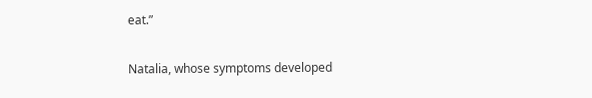eat.”

Natalia, whose symptoms developed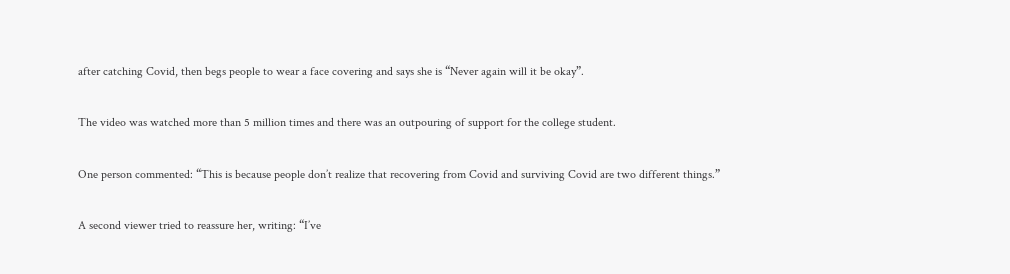after catching Covid, then begs people to wear a face covering and says she is “Never again will it be okay”.

The video was watched more than 5 million times and there was an outpouring of support for the college student.

One person commented: “This is because people don’t realize that recovering from Covid and surviving Covid are two different things.”

A second viewer tried to reassure her, writing: “I’ve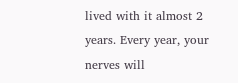lived with it almost 2 years. Every year, your nerves will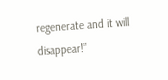regenerate and it will disappear!”